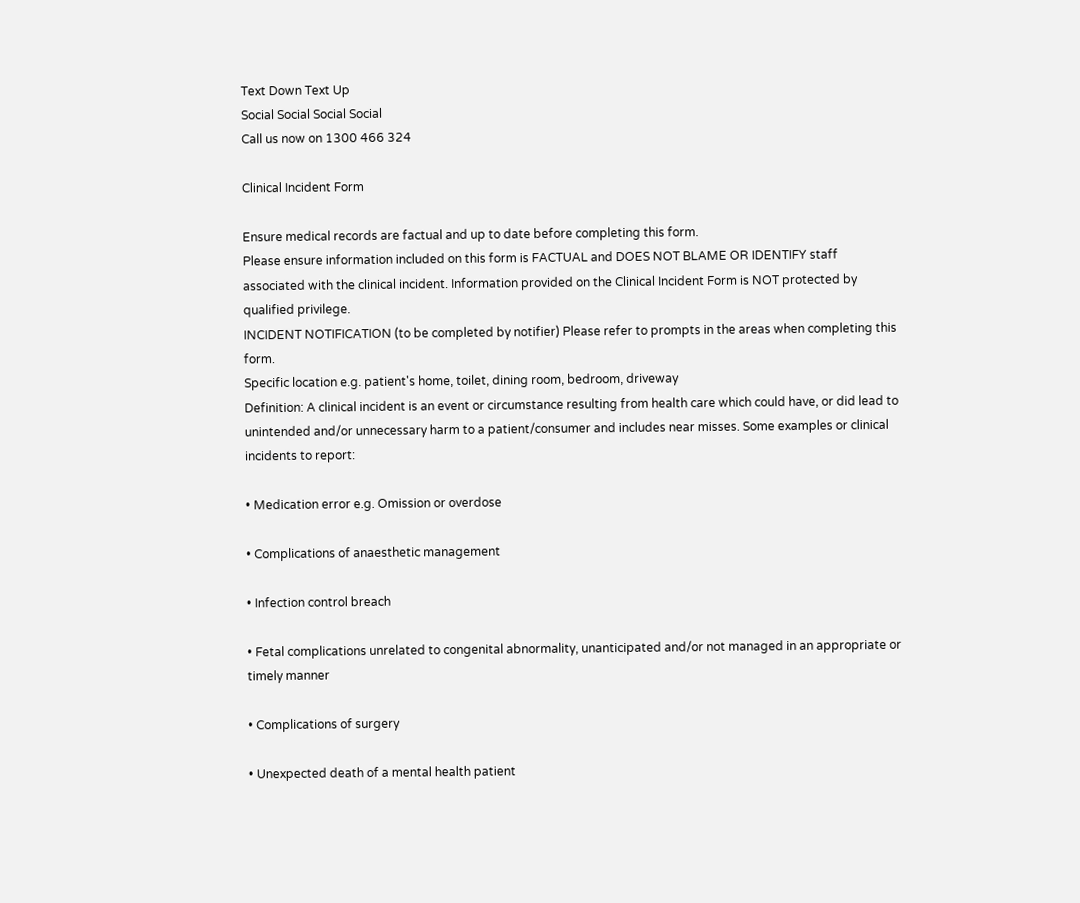Text Down Text Up
Social Social Social Social
Call us now on 1300 466 324

Clinical Incident Form

Ensure medical records are factual and up to date before completing this form.
Please ensure information included on this form is FACTUAL and DOES NOT BLAME OR IDENTIFY staff associated with the clinical incident. Information provided on the Clinical Incident Form is NOT protected by qualified privilege.
INCIDENT NOTIFICATION (to be completed by notifier) Please refer to prompts in the areas when completing this form.
Specific location e.g. patient's home, toilet, dining room, bedroom, driveway
Definition: A clinical incident is an event or circumstance resulting from health care which could have, or did lead to unintended and/or unnecessary harm to a patient/consumer and includes near misses. Some examples or clinical incidents to report:

• Medication error e.g. Omission or overdose

• Complications of anaesthetic management

• Infection control breach

• Fetal complications unrelated to congenital abnormality, unanticipated and/or not managed in an appropriate or timely manner

• Complications of surgery

• Unexpected death of a mental health patient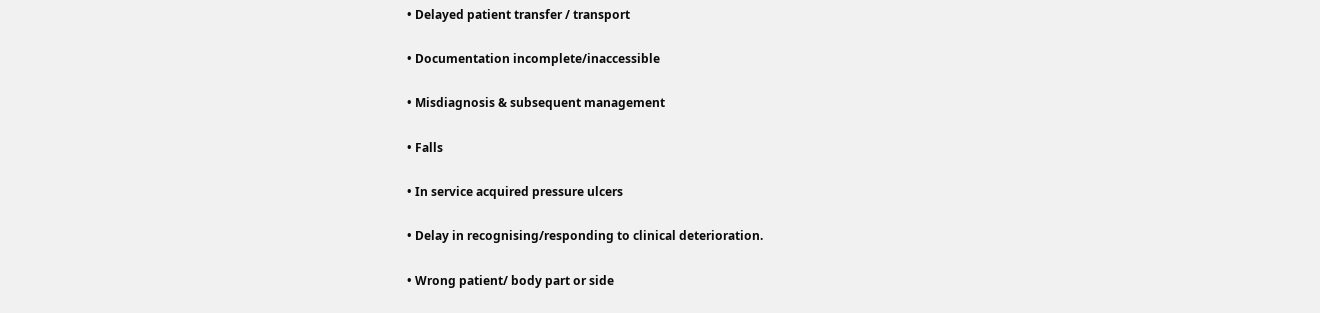• Delayed patient transfer / transport

• Documentation incomplete/inaccessible

• Misdiagnosis & subsequent management

• Falls

• In service acquired pressure ulcers

• Delay in recognising/responding to clinical deterioration.

• Wrong patient/ body part or side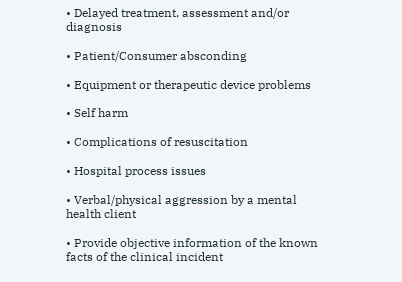• Delayed treatment, assessment and/or diagnosis

• Patient/Consumer absconding

• Equipment or therapeutic device problems

• Self harm

• Complications of resuscitation

• Hospital process issues

• Verbal/physical aggression by a mental health client

• Provide objective information of the known facts of the clinical incident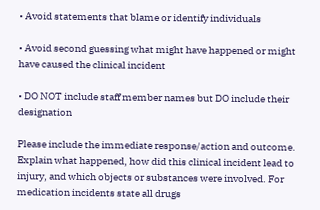• Avoid statements that blame or identify individuals

• Avoid second guessing what might have happened or might have caused the clinical incident

• DO NOT include staff member names but DO include their designation

Please include the immediate response/action and outcome. Explain what happened, how did this clinical incident lead to injury, and which objects or substances were involved. For medication incidents state all drugs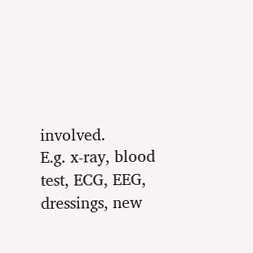involved.
E.g. x-ray, blood test, ECG, EEG, dressings, new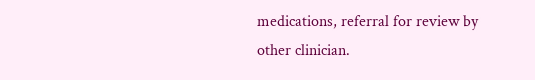medications, referral for review by other clinician.